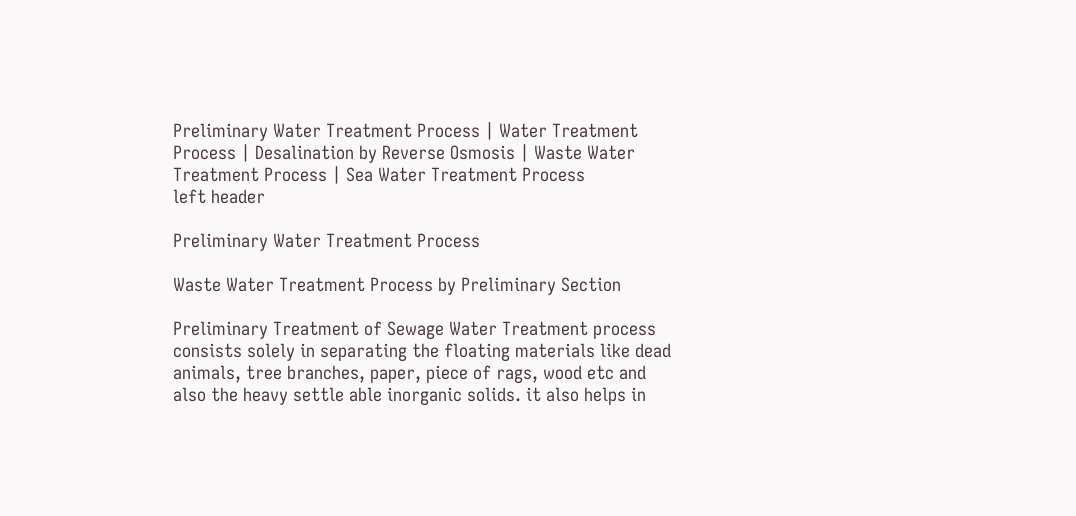Preliminary Water Treatment Process | Water Treatment Process | Desalination by Reverse Osmosis | Waste Water Treatment Process | Sea Water Treatment Process
left header

Preliminary Water Treatment Process

Waste Water Treatment Process by Preliminary Section

Preliminary Treatment of Sewage Water Treatment process consists solely in separating the floating materials like dead animals, tree branches, paper, piece of rags, wood etc and also the heavy settle able inorganic solids. it also helps in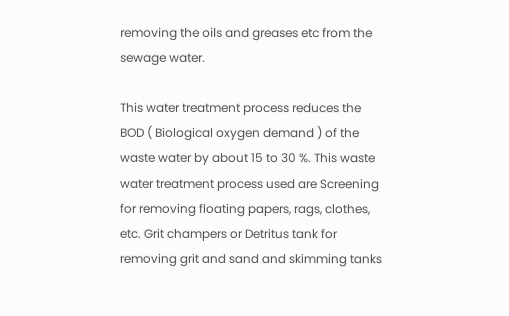removing the oils and greases etc from the sewage water.

This water treatment process reduces the BOD ( Biological oxygen demand ) of the waste water by about 15 to 30 %. This waste water treatment process used are Screening for removing floating papers, rags, clothes, etc. Grit champers or Detritus tank for removing grit and sand and skimming tanks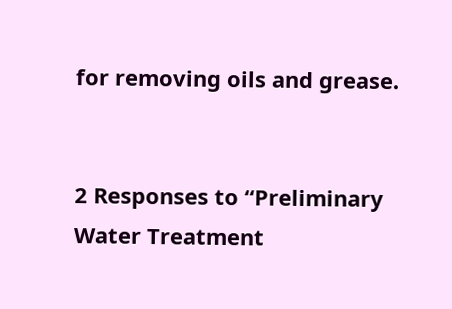for removing oils and grease.


2 Responses to “Preliminary Water Treatment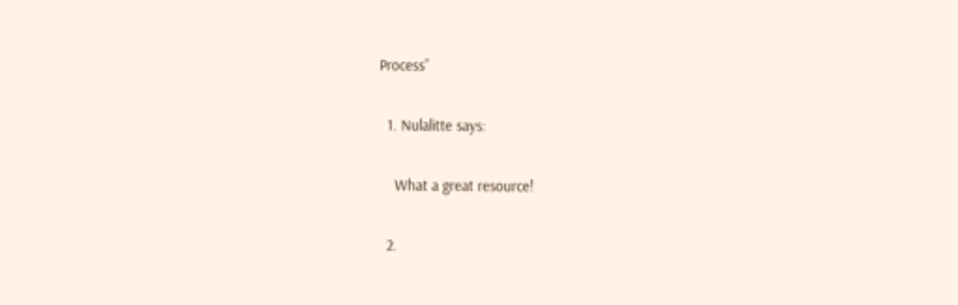Process”

  1. Nulalitte says:

    What a great resource!

  2.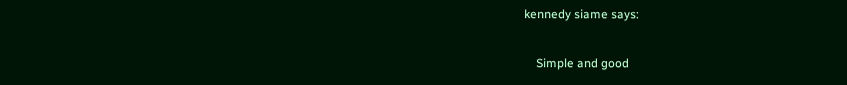kennedy siame says:

    Simple and good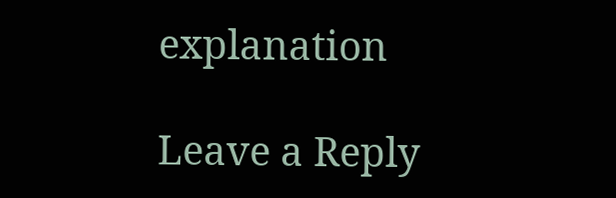explanation

Leave a Reply